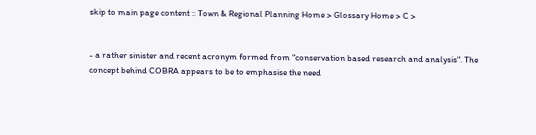skip to main page content :: Town & Regional Planning Home > Glossary Home > C >


- a rather sinister and recent acronym formed from "conservation based research and analysis". The concept behind COBRA appears to be to emphasise the need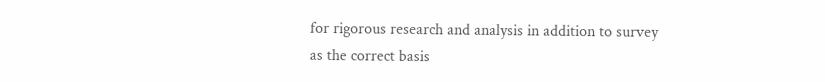for rigorous research and analysis in addition to survey as the correct basis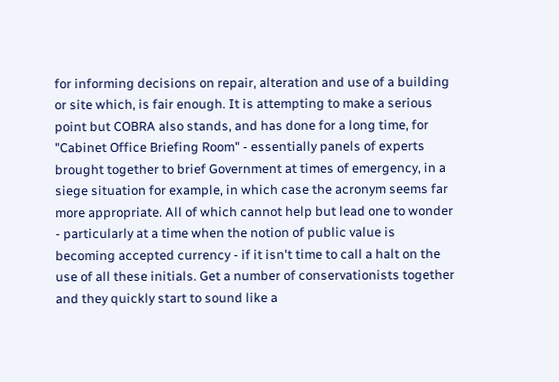for informing decisions on repair, alteration and use of a building or site which, is fair enough. It is attempting to make a serious point but COBRA also stands, and has done for a long time, for "Cabinet Office Briefing Room" - essentially panels of experts brought together to brief Government at times of emergency, in a siege situation for example, in which case the acronym seems far more appropriate. All of which cannot help but lead one to wonder - particularly at a time when the notion of public value is becoming accepted currency - if it isn't time to call a halt on the use of all these initials. Get a number of conservationists together and they quickly start to sound like a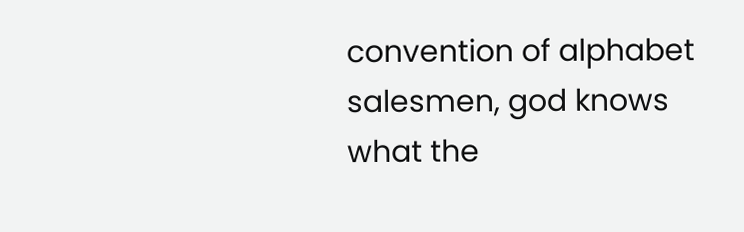convention of alphabet salesmen, god knows what the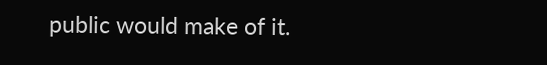public would make of it.